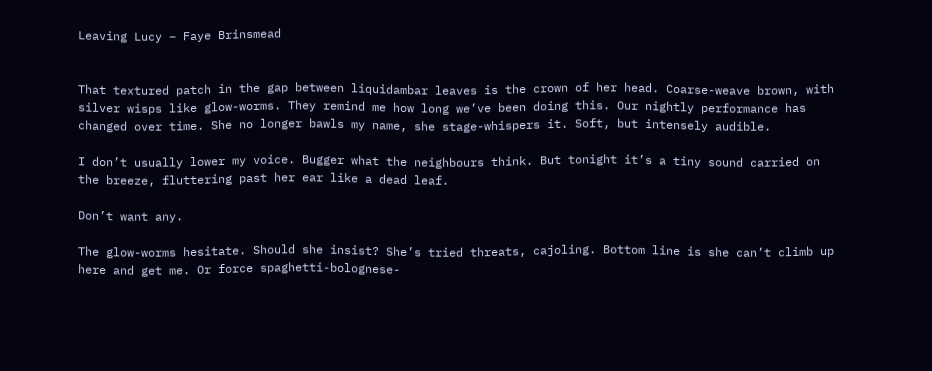Leaving Lucy – Faye Brinsmead


That textured patch in the gap between liquidambar leaves is the crown of her head. Coarse-weave brown, with silver wisps like glow-worms. They remind me how long we’ve been doing this. Our nightly performance has changed over time. She no longer bawls my name, she stage-whispers it. Soft, but intensely audible.

I don’t usually lower my voice. Bugger what the neighbours think. But tonight it’s a tiny sound carried on the breeze, fluttering past her ear like a dead leaf.

Don’t want any.

The glow-worms hesitate. Should she insist? She’s tried threats, cajoling. Bottom line is she can’t climb up here and get me. Or force spaghetti-bolognese-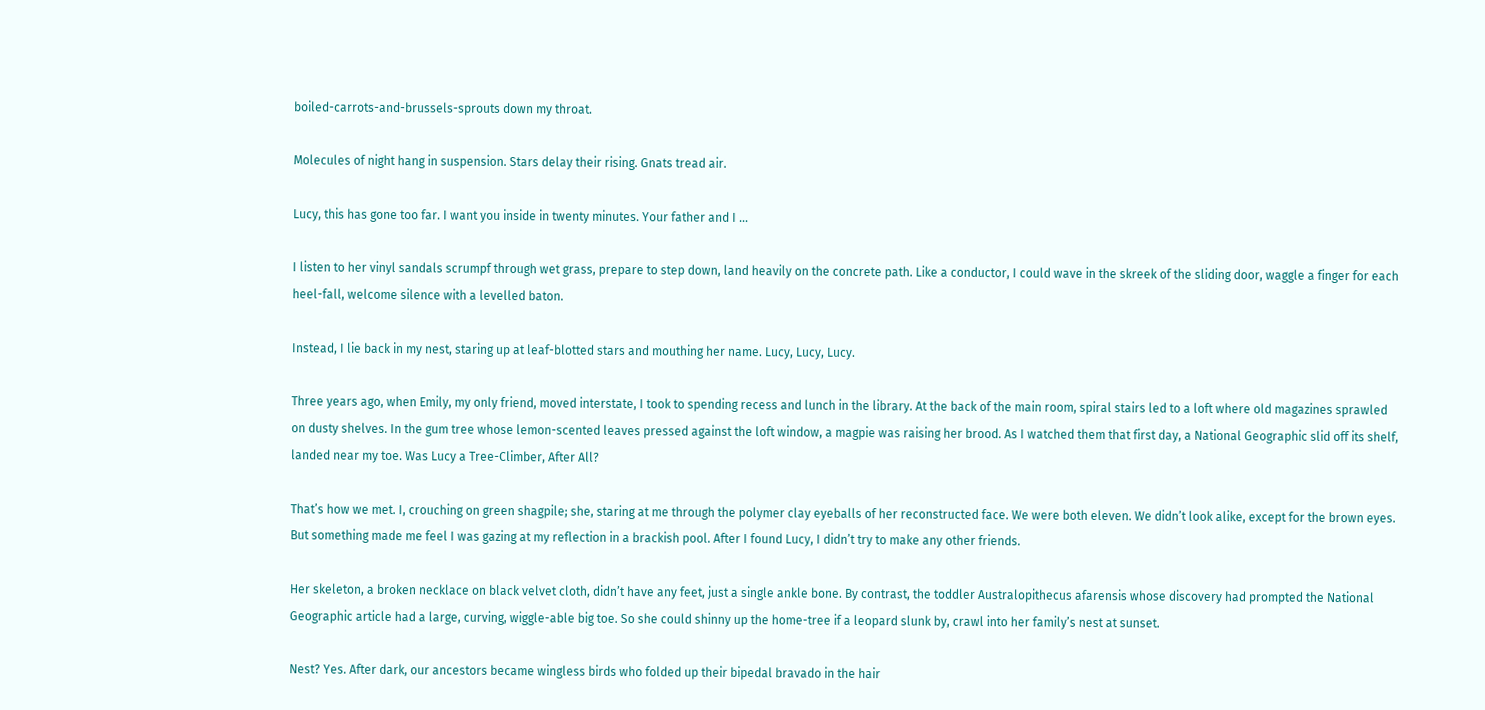boiled-carrots-and-brussels-sprouts down my throat.

Molecules of night hang in suspension. Stars delay their rising. Gnats tread air.

Lucy, this has gone too far. I want you inside in twenty minutes. Your father and I …

I listen to her vinyl sandals scrumpf through wet grass, prepare to step down, land heavily on the concrete path. Like a conductor, I could wave in the skreek of the sliding door, waggle a finger for each heel-fall, welcome silence with a levelled baton.

Instead, I lie back in my nest, staring up at leaf-blotted stars and mouthing her name. Lucy, Lucy, Lucy.

Three years ago, when Emily, my only friend, moved interstate, I took to spending recess and lunch in the library. At the back of the main room, spiral stairs led to a loft where old magazines sprawled on dusty shelves. In the gum tree whose lemon-scented leaves pressed against the loft window, a magpie was raising her brood. As I watched them that first day, a National Geographic slid off its shelf, landed near my toe. Was Lucy a Tree-Climber, After All?

That’s how we met. I, crouching on green shagpile; she, staring at me through the polymer clay eyeballs of her reconstructed face. We were both eleven. We didn’t look alike, except for the brown eyes. But something made me feel I was gazing at my reflection in a brackish pool. After I found Lucy, I didn’t try to make any other friends.

Her skeleton, a broken necklace on black velvet cloth, didn’t have any feet, just a single ankle bone. By contrast, the toddler Australopithecus afarensis whose discovery had prompted the National Geographic article had a large, curving, wiggle-able big toe. So she could shinny up the home-tree if a leopard slunk by, crawl into her family’s nest at sunset.

Nest? Yes. After dark, our ancestors became wingless birds who folded up their bipedal bravado in the hair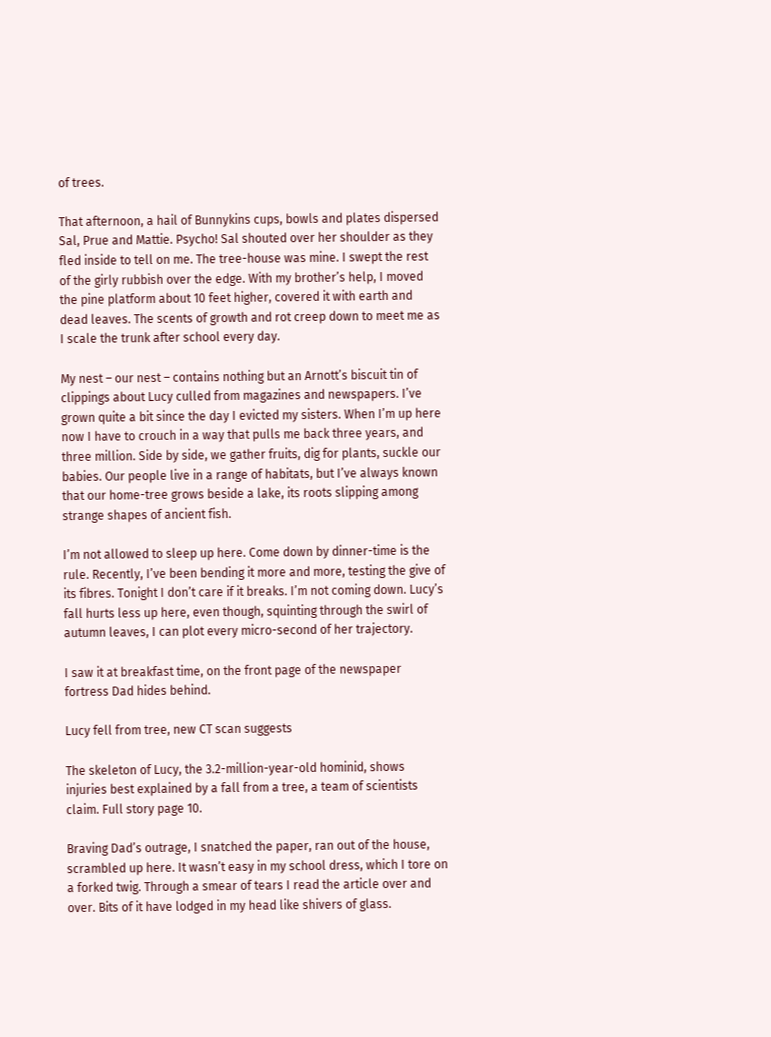of trees.

That afternoon, a hail of Bunnykins cups, bowls and plates dispersed Sal, Prue and Mattie. Psycho! Sal shouted over her shoulder as they fled inside to tell on me. The tree-house was mine. I swept the rest of the girly rubbish over the edge. With my brother’s help, I moved the pine platform about 10 feet higher, covered it with earth and dead leaves. The scents of growth and rot creep down to meet me as I scale the trunk after school every day.

My nest – our nest – contains nothing but an Arnott’s biscuit tin of clippings about Lucy culled from magazines and newspapers. I’ve grown quite a bit since the day I evicted my sisters. When I’m up here now I have to crouch in a way that pulls me back three years, and three million. Side by side, we gather fruits, dig for plants, suckle our babies. Our people live in a range of habitats, but I’ve always known that our home-tree grows beside a lake, its roots slipping among strange shapes of ancient fish.

I’m not allowed to sleep up here. Come down by dinner-time is the rule. Recently, I’ve been bending it more and more, testing the give of its fibres. Tonight I don’t care if it breaks. I’m not coming down. Lucy’s fall hurts less up here, even though, squinting through the swirl of autumn leaves, I can plot every micro-second of her trajectory.

I saw it at breakfast time, on the front page of the newspaper fortress Dad hides behind.

Lucy fell from tree, new CT scan suggests

The skeleton of Lucy, the 3.2-million-year-old hominid, shows injuries best explained by a fall from a tree, a team of scientists claim. Full story page 10.

Braving Dad’s outrage, I snatched the paper, ran out of the house, scrambled up here. It wasn’t easy in my school dress, which I tore on a forked twig. Through a smear of tears I read the article over and over. Bits of it have lodged in my head like shivers of glass.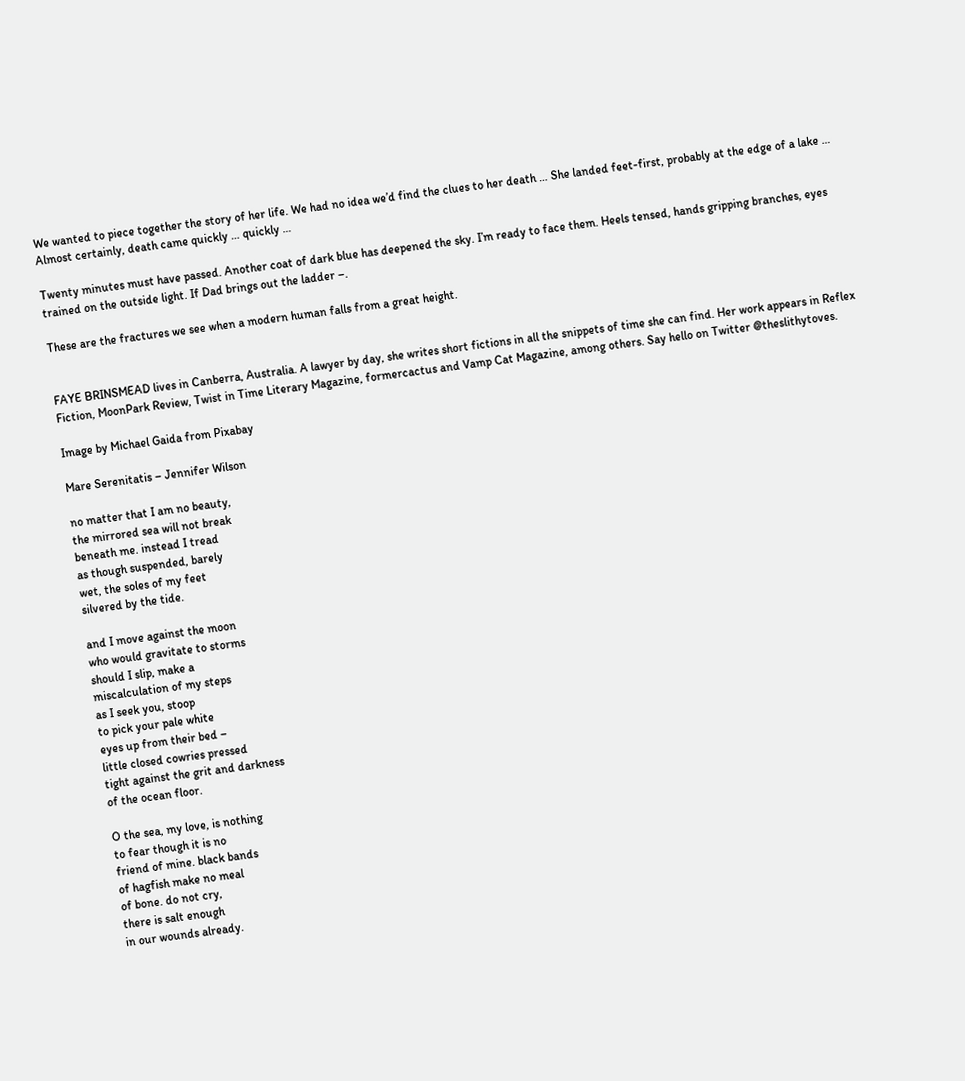We wanted to piece together the story of her life. We had no idea we’d find the clues to her death … She landed feet-first, probably at the edge of a lake … Almost certainly, death came quickly … quickly …

Twenty minutes must have passed. Another coat of dark blue has deepened the sky. I’m ready to face them. Heels tensed, hands gripping branches, eyes trained on the outside light. If Dad brings out the ladder –.

These are the fractures we see when a modern human falls from a great height.


FAYE BRINSMEAD lives in Canberra, Australia. A lawyer by day, she writes short fictions in all the snippets of time she can find. Her work appears in Reflex Fiction, MoonPark Review, Twist in Time Literary Magazine, formercactus and Vamp Cat Magazine, among others. Say hello on Twitter @theslithytoves.

Image by Michael Gaida from Pixabay

Mare Serenitatis – Jennifer Wilson

no matter that I am no beauty,
the mirrored sea will not break
beneath me. instead I tread
as though suspended, barely
wet, the soles of my feet
silvered by the tide.

and I move against the moon
who would gravitate to storms
should I slip, make a
miscalculation of my steps
as I seek you, stoop
to pick your pale white
eyes up from their bed –
little closed cowries pressed
tight against the grit and darkness
of the ocean floor.

O the sea, my love, is nothing
to fear though it is no
friend of mine. black bands
of hagfish make no meal
of bone. do not cry,
there is salt enough
in our wounds already.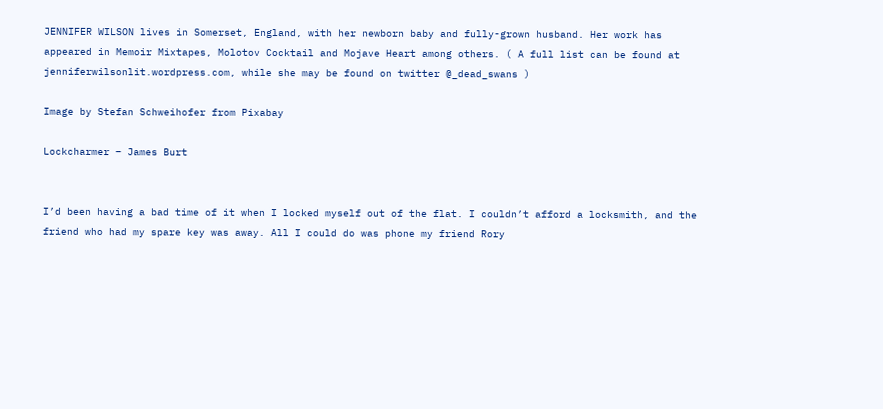JENNIFER WILSON lives in Somerset, England, with her newborn baby and fully-grown husband. Her work has appeared in Memoir Mixtapes, Molotov Cocktail and Mojave Heart among others. ( A full list can be found at jenniferwilsonlit.wordpress.com, while she may be found on twitter @_dead_swans )

Image by Stefan Schweihofer from Pixabay

Lockcharmer – James Burt


I’d been having a bad time of it when I locked myself out of the flat. I couldn’t afford a locksmith, and the friend who had my spare key was away. All I could do was phone my friend Rory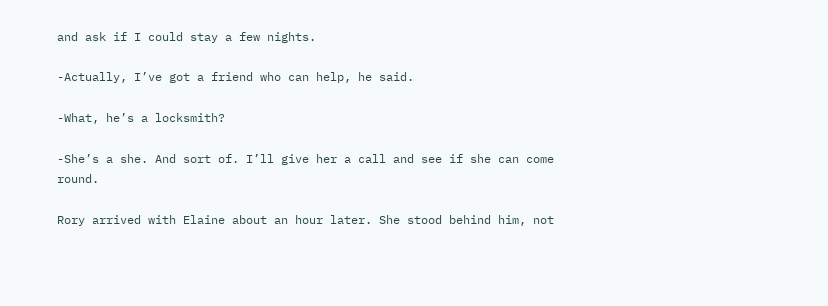and ask if I could stay a few nights.

-Actually, I’ve got a friend who can help, he said.

-What, he’s a locksmith?

-She’s a she. And sort of. I’ll give her a call and see if she can come round.

Rory arrived with Elaine about an hour later. She stood behind him, not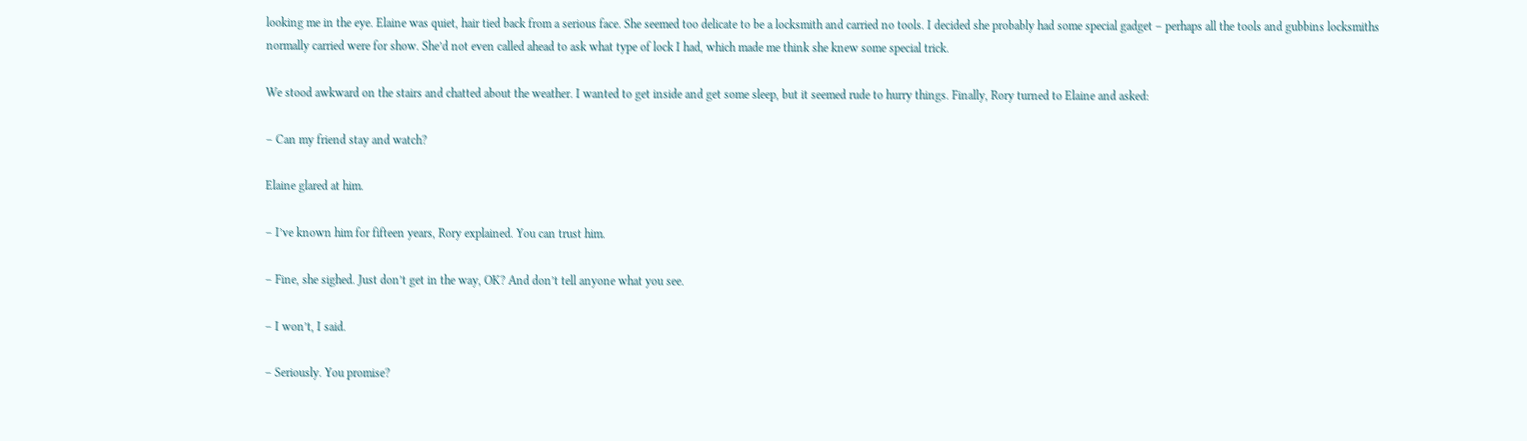looking me in the eye. Elaine was quiet, hair tied back from a serious face. She seemed too delicate to be a locksmith and carried no tools. I decided she probably had some special gadget – perhaps all the tools and gubbins locksmiths normally carried were for show. She’d not even called ahead to ask what type of lock I had, which made me think she knew some special trick.

We stood awkward on the stairs and chatted about the weather. I wanted to get inside and get some sleep, but it seemed rude to hurry things. Finally, Rory turned to Elaine and asked:

– Can my friend stay and watch?

Elaine glared at him.

– I’ve known him for fifteen years, Rory explained. You can trust him.

– Fine, she sighed. Just don’t get in the way, OK? And don’t tell anyone what you see.

– I won’t, I said.

– Seriously. You promise?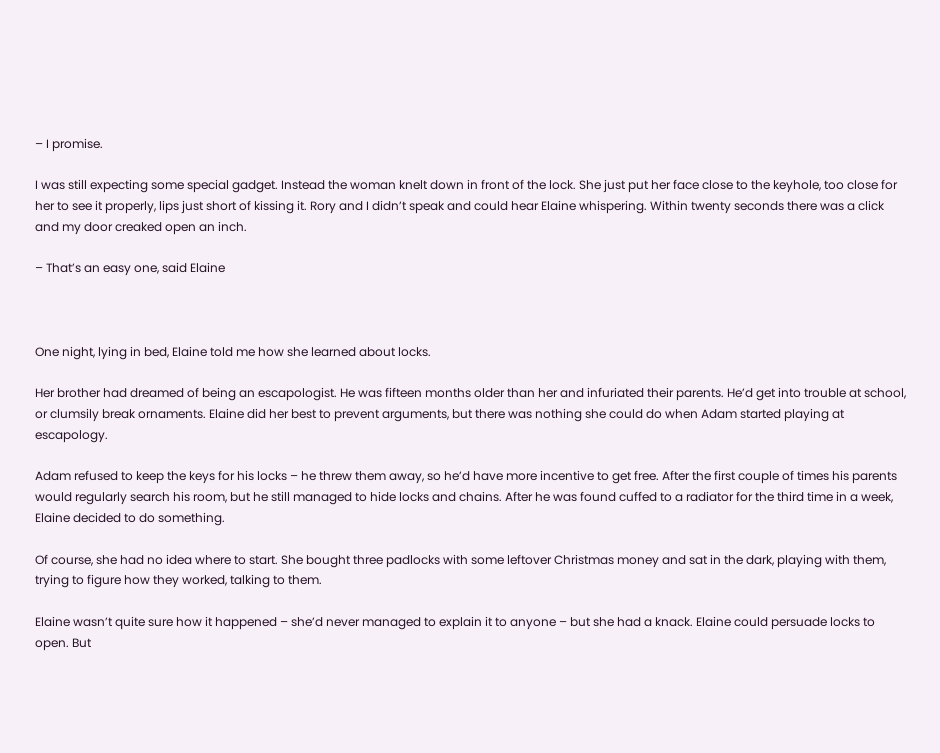– I promise.

I was still expecting some special gadget. Instead the woman knelt down in front of the lock. She just put her face close to the keyhole, too close for her to see it properly, lips just short of kissing it. Rory and I didn’t speak and could hear Elaine whispering. Within twenty seconds there was a click and my door creaked open an inch.

– That’s an easy one, said Elaine



One night, lying in bed, Elaine told me how she learned about locks.

Her brother had dreamed of being an escapologist. He was fifteen months older than her and infuriated their parents. He’d get into trouble at school, or clumsily break ornaments. Elaine did her best to prevent arguments, but there was nothing she could do when Adam started playing at escapology.

Adam refused to keep the keys for his locks – he threw them away, so he’d have more incentive to get free. After the first couple of times his parents would regularly search his room, but he still managed to hide locks and chains. After he was found cuffed to a radiator for the third time in a week, Elaine decided to do something.

Of course, she had no idea where to start. She bought three padlocks with some leftover Christmas money and sat in the dark, playing with them, trying to figure how they worked, talking to them.

Elaine wasn’t quite sure how it happened – she’d never managed to explain it to anyone – but she had a knack. Elaine could persuade locks to open. But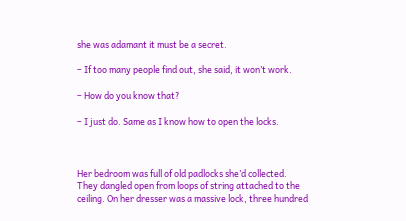she was adamant it must be a secret.

– If too many people find out, she said, it won’t work.

– How do you know that?

– I just do. Same as I know how to open the locks.



Her bedroom was full of old padlocks she’d collected. They dangled open from loops of string attached to the ceiling. On her dresser was a massive lock, three hundred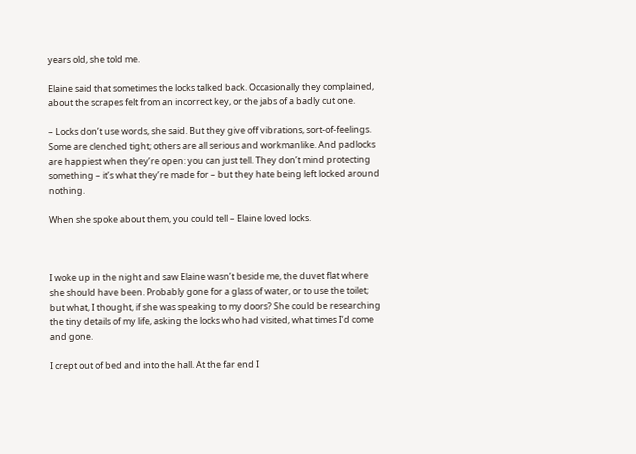years old, she told me.

Elaine said that sometimes the locks talked back. Occasionally they complained, about the scrapes felt from an incorrect key, or the jabs of a badly cut one.

– Locks don’t use words, she said. But they give off vibrations, sort-of-feelings. Some are clenched tight; others are all serious and workmanlike. And padlocks are happiest when they’re open: you can just tell. They don’t mind protecting something – it’s what they’re made for – but they hate being left locked around nothing.

When she spoke about them, you could tell – Elaine loved locks.



I woke up in the night and saw Elaine wasn’t beside me, the duvet flat where she should have been. Probably gone for a glass of water, or to use the toilet; but what, I thought, if she was speaking to my doors? She could be researching the tiny details of my life, asking the locks who had visited, what times I’d come and gone.

I crept out of bed and into the hall. At the far end I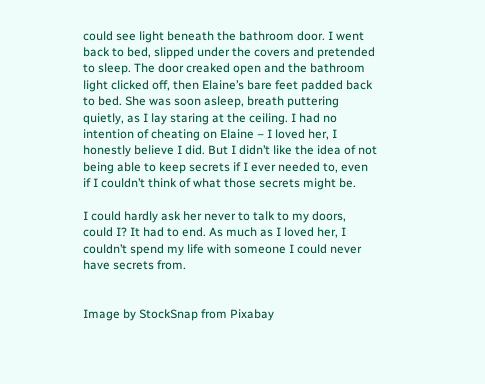could see light beneath the bathroom door. I went back to bed, slipped under the covers and pretended to sleep. The door creaked open and the bathroom light clicked off, then Elaine’s bare feet padded back to bed. She was soon asleep, breath puttering quietly, as I lay staring at the ceiling. I had no intention of cheating on Elaine – I loved her, I honestly believe I did. But I didn’t like the idea of not being able to keep secrets if I ever needed to, even if I couldn’t think of what those secrets might be.

I could hardly ask her never to talk to my doors, could I? It had to end. As much as I loved her, I couldn’t spend my life with someone I could never have secrets from.


Image by StockSnap from Pixabay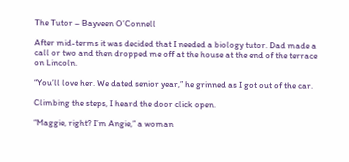The Tutor – Bayveen O’Connell

After mid-terms it was decided that I needed a biology tutor. Dad made a call or two and then dropped me off at the house at the end of the terrace on Lincoln.

“You’ll love her. We dated senior year,” he grinned as I got out of the car.

Climbing the steps, I heard the door click open.

“Maggie, right? I’m Angie,” a woman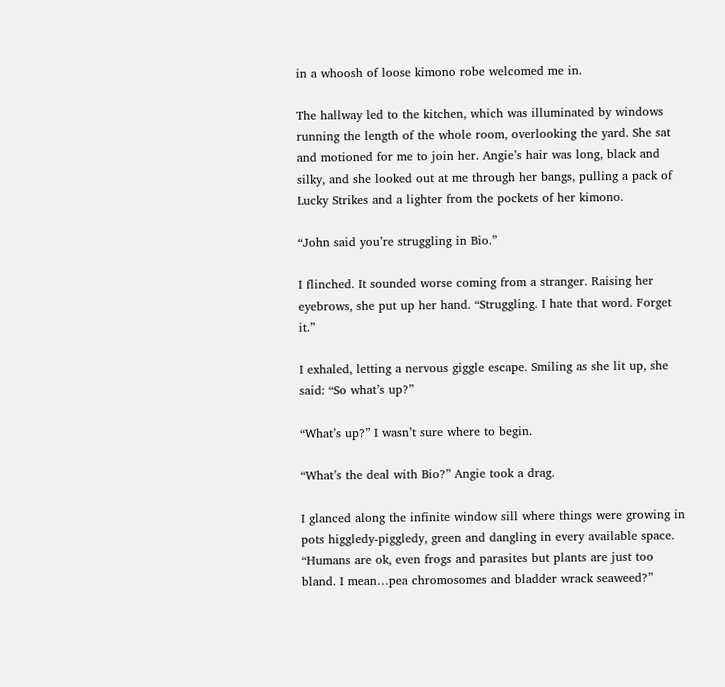in a whoosh of loose kimono robe welcomed me in.

The hallway led to the kitchen, which was illuminated by windows running the length of the whole room, overlooking the yard. She sat and motioned for me to join her. Angie’s hair was long, black and silky, and she looked out at me through her bangs, pulling a pack of Lucky Strikes and a lighter from the pockets of her kimono.

“John said you’re struggling in Bio.”

I flinched. It sounded worse coming from a stranger. Raising her eyebrows, she put up her hand. “Struggling. I hate that word. Forget it.”

I exhaled, letting a nervous giggle escape. Smiling as she lit up, she said: “So what’s up?”

“What’s up?” I wasn’t sure where to begin.

“What’s the deal with Bio?” Angie took a drag.

I glanced along the infinite window sill where things were growing in pots higgledy-piggledy, green and dangling in every available space. “Humans are ok, even frogs and parasites but plants are just too bland. I mean…pea chromosomes and bladder wrack seaweed?”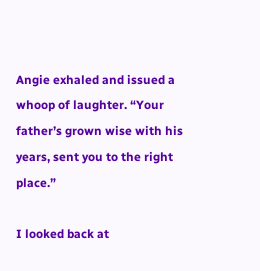Angie exhaled and issued a whoop of laughter. “Your father’s grown wise with his years, sent you to the right place.”

I looked back at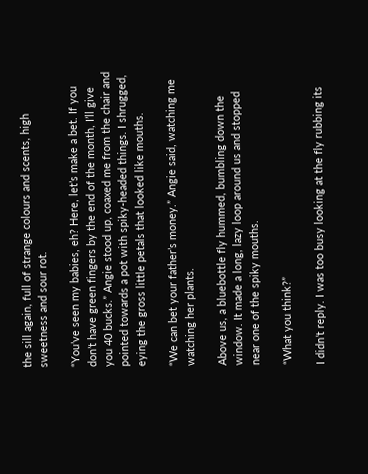the sill again, full of strange colours and scents, high sweetness and sour rot.

“You’ve seen my babies, eh? Here, let’s make a bet. If you don’t have green fingers by the end of the month, I’ll give you 40 bucks.” Angie stood up, coaxed me from the chair and pointed towards a pot with spiky-headed things. I shrugged, eying the gross little petals that looked like mouths.

“We can bet your father’s money.” Angie said, watching me watching her plants.

Above us, a bluebottle fly hummed, bumbling down the window. It made a long, lazy loop around us and stopped near one of the spiky mouths.

“What you think?”

I didn’t reply. I was too busy looking at the fly rubbing its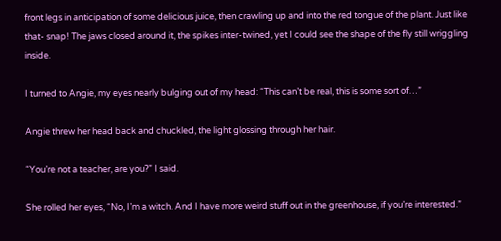front legs in anticipation of some delicious juice, then crawling up and into the red tongue of the plant. Just like that- snap! The jaws closed around it, the spikes inter-twined, yet I could see the shape of the fly still wriggling inside.

I turned to Angie, my eyes nearly bulging out of my head: “This can’t be real, this is some sort of…”

Angie threw her head back and chuckled, the light glossing through her hair.

“You’re not a teacher, are you?” I said.

She rolled her eyes, “No, I’m a witch. And I have more weird stuff out in the greenhouse, if you’re interested.”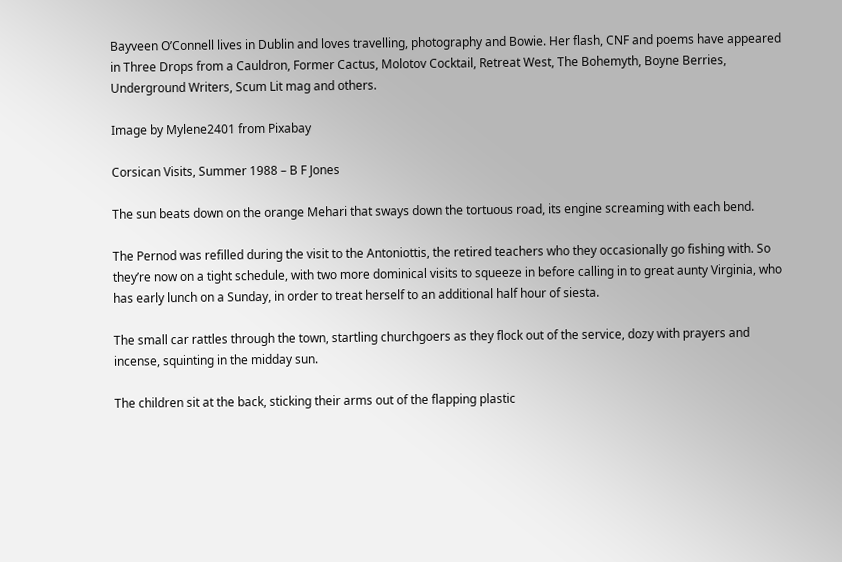Bayveen O’Connell lives in Dublin and loves travelling, photography and Bowie. Her flash, CNF and poems have appeared in Three Drops from a Cauldron, Former Cactus, Molotov Cocktail, Retreat West, The Bohemyth, Boyne Berries, Underground Writers, Scum Lit mag and others.

Image by Mylene2401 from Pixabay

Corsican Visits, Summer 1988 – B F Jones

The sun beats down on the orange Mehari that sways down the tortuous road, its engine screaming with each bend.

The Pernod was refilled during the visit to the Antoniottis, the retired teachers who they occasionally go fishing with. So they’re now on a tight schedule, with two more dominical visits to squeeze in before calling in to great aunty Virginia, who has early lunch on a Sunday, in order to treat herself to an additional half hour of siesta.

The small car rattles through the town, startling churchgoers as they flock out of the service, dozy with prayers and incense, squinting in the midday sun.

The children sit at the back, sticking their arms out of the flapping plastic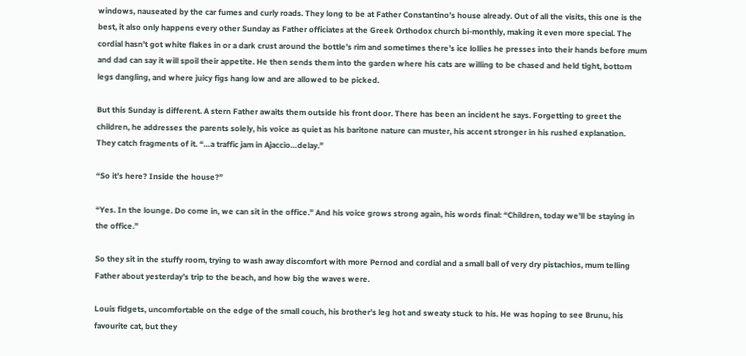windows, nauseated by the car fumes and curly roads. They long to be at Father Constantino’s house already. Out of all the visits, this one is the best, it also only happens every other Sunday as Father officiates at the Greek Orthodox church bi-monthly, making it even more special. The cordial hasn’t got white flakes in or a dark crust around the bottle’s rim and sometimes there’s ice lollies he presses into their hands before mum and dad can say it will spoil their appetite. He then sends them into the garden where his cats are willing to be chased and held tight, bottom legs dangling, and where juicy figs hang low and are allowed to be picked.

But this Sunday is different. A stern Father awaits them outside his front door. There has been an incident he says. Forgetting to greet the children, he addresses the parents solely, his voice as quiet as his baritone nature can muster, his accent stronger in his rushed explanation. They catch fragments of it. “…a traffic jam in Ajaccio…delay.”

“So it’s here? Inside the house?”

“Yes. In the lounge. Do come in, we can sit in the office.” And his voice grows strong again, his words final: “Children, today we’ll be staying in the office.”

So they sit in the stuffy room, trying to wash away discomfort with more Pernod and cordial and a small ball of very dry pistachios, mum telling Father about yesterday’s trip to the beach, and how big the waves were.

Louis fidgets, uncomfortable on the edge of the small couch, his brother’s leg hot and sweaty stuck to his. He was hoping to see Brunu, his favourite cat, but they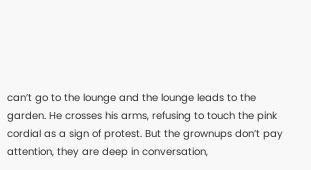can’t go to the lounge and the lounge leads to the garden. He crosses his arms, refusing to touch the pink cordial as a sign of protest. But the grownups don’t pay attention, they are deep in conversation,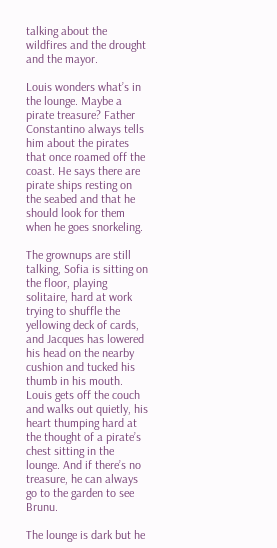talking about the wildfires and the drought and the mayor.

Louis wonders what’s in the lounge. Maybe a pirate treasure? Father Constantino always tells him about the pirates that once roamed off the coast. He says there are pirate ships resting on the seabed and that he should look for them when he goes snorkeling.

The grownups are still talking, Sofia is sitting on the floor, playing solitaire, hard at work trying to shuffle the yellowing deck of cards, and Jacques has lowered his head on the nearby cushion and tucked his thumb in his mouth. Louis gets off the couch and walks out quietly, his heart thumping hard at the thought of a pirate’s chest sitting in the lounge. And if there’s no treasure, he can always go to the garden to see Brunu.

The lounge is dark but he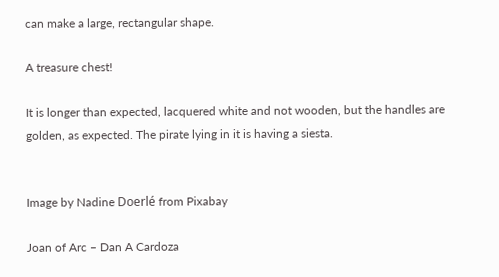can make a large, rectangular shape.

A treasure chest!

It is longer than expected, lacquered white and not wooden, but the handles are golden, as expected. The pirate lying in it is having a siesta.


Image by Nadine Doerlé from Pixabay

Joan of Arc – Dan A Cardoza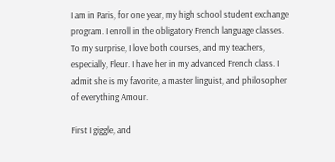I am in Paris, for one year, my high school student exchange program. I enroll in the obligatory French language classes. To my surprise, I love both courses, and my teachers, especially, Fleur. I have her in my advanced French class. I admit she is my favorite, a master linguist, and philosopher of everything Amour.

First I giggle, and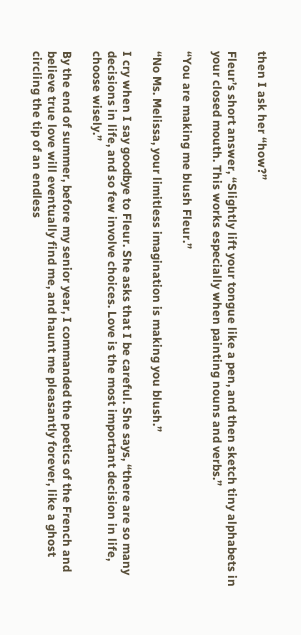then I ask her “how?”

Fleur’s short answer, “Slightly lift your tongue like a pen, and then sketch tiny alphabets in your closed mouth. This works especially when painting nouns and verbs.”

“You are making me blush Fleur.”

“No Ms. Melissa, your limitless imagination is making you blush.”

I cry when I say goodbye to Fleur. She asks that I be careful. She says, “there are so many decisions in life, and so few involve choices. Love is the most important decision in life, choose wisely.”

By the end of summer, before my senior year, I commanded the poetics of the French and believe true love will eventually find me, and haunt me pleasantly forever, like a ghost circling the tip of an endless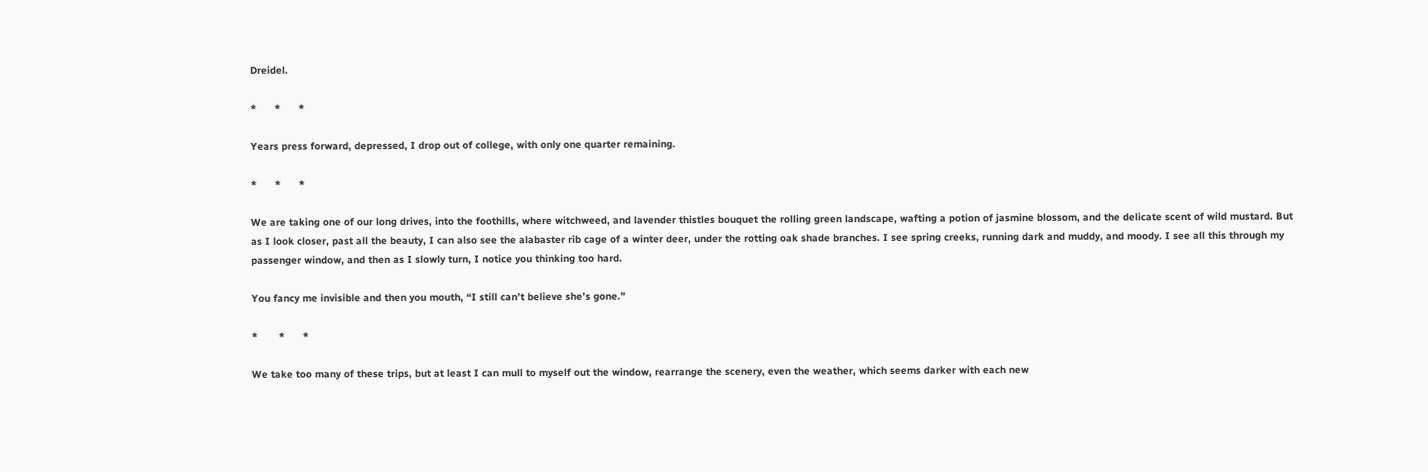Dreidel.

*      *      *

Years press forward, depressed, I drop out of college, with only one quarter remaining.

*      *      *

We are taking one of our long drives, into the foothills, where witchweed, and lavender thistles bouquet the rolling green landscape, wafting a potion of jasmine blossom, and the delicate scent of wild mustard. But as I look closer, past all the beauty, I can also see the alabaster rib cage of a winter deer, under the rotting oak shade branches. I see spring creeks, running dark and muddy, and moody. I see all this through my passenger window, and then as I slowly turn, I notice you thinking too hard.

You fancy me invisible and then you mouth, “I still can’t believe she’s gone.”

*       *      *

We take too many of these trips, but at least I can mull to myself out the window, rearrange the scenery, even the weather, which seems darker with each new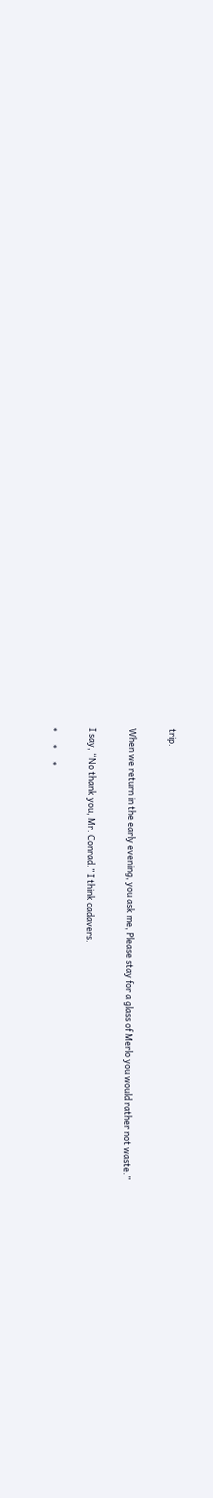trip.

When we return in the early evening, you ask me, Please stay for a glass of Merlo you would rather not waste.”

I say, “No thank you, Mr. Conrad.” I think cadavers.

*      *      *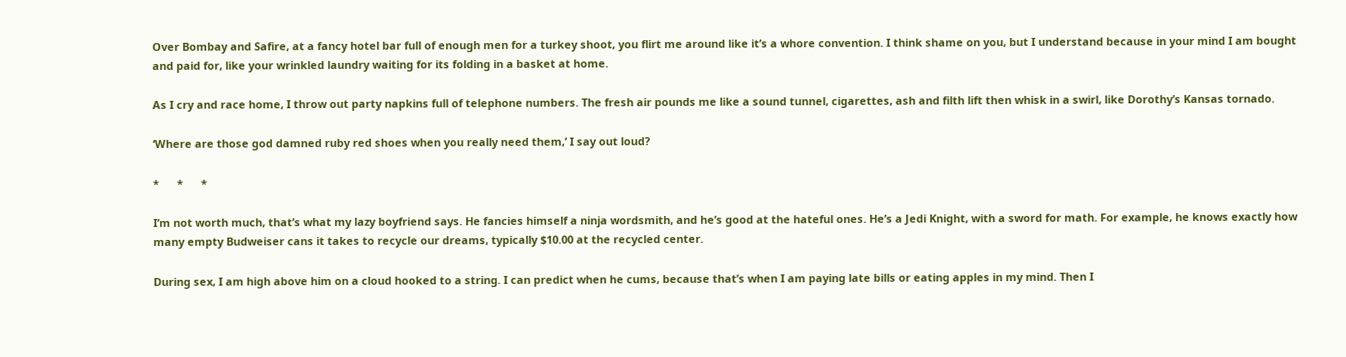Over Bombay and Safire, at a fancy hotel bar full of enough men for a turkey shoot, you flirt me around like it’s a whore convention. I think shame on you, but I understand because in your mind I am bought and paid for, like your wrinkled laundry waiting for its folding in a basket at home.

As I cry and race home, I throw out party napkins full of telephone numbers. The fresh air pounds me like a sound tunnel, cigarettes, ash and filth lift then whisk in a swirl, like Dorothy’s Kansas tornado.

‘Where are those god damned ruby red shoes when you really need them,’ I say out loud?

*      *      *

I’m not worth much, that’s what my lazy boyfriend says. He fancies himself a ninja wordsmith, and he’s good at the hateful ones. He’s a Jedi Knight, with a sword for math. For example, he knows exactly how many empty Budweiser cans it takes to recycle our dreams, typically $10.00 at the recycled center.

During sex, I am high above him on a cloud hooked to a string. I can predict when he cums, because that’s when I am paying late bills or eating apples in my mind. Then I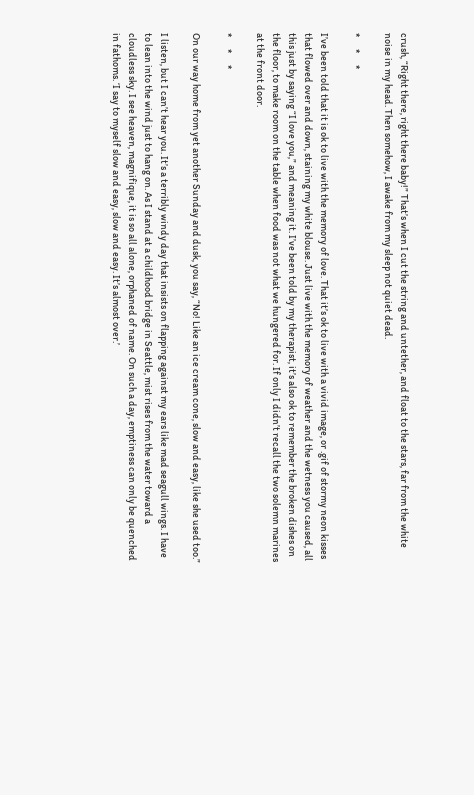crush, “Right there, right there baby!” That’s when I cut the string and untether, and float to the stars, far from the white noise in my head. Then somehow, I awake from my sleep not quiet dead.

*      *      *

I’ve been told that it is ok to live with the memory of love. That it’s ok to live with a vivid image, or .gif of stormy neon kisses that flowed over and down, staining my white blouse. Just live with the memory of weather and the wetness you caused, all this just by saying “I love you,” and meaning it. I’ve been told by my therapist, it’s also ok to remember the broken dishes on the floor, to make room on the table when food was not what we hungered for. If only I didn’t recall the two solemn marines at the front door.

*      *      *

On our way home from yet another Sunday and dusk, you say, “No! Like an ice cream cone, slow and easy, like she used too.”

I listen, but I can’t hear you. It’s a terribly windy day that insists on flapping against my ears like mad seagull wings. I have to lean into the wind just to hang on. As I stand at a childhood bridge in Seattle, mist rises from the water toward a cloudless sky. I see heaven, magnifique, it is so all alone, orphaned of name. On such a day, emptiness can only be quenched in fathoms. ‘I say to myself slow and easy, slow and easy. It’s almost over.’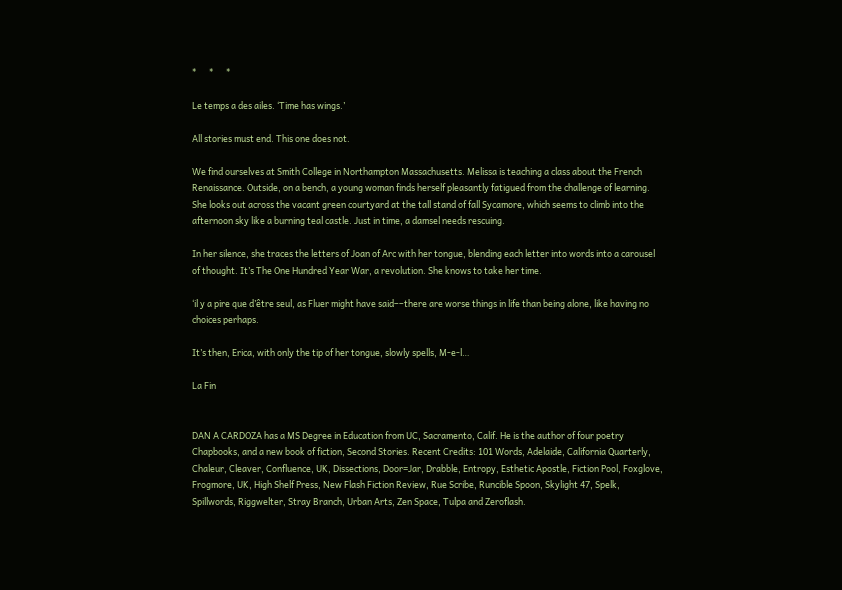*      *      *

Le temps a des ailes. ‘Time has wings.’

All stories must end. This one does not.

We find ourselves at Smith College in Northampton Massachusetts. Melissa is teaching a class about the French Renaissance. Outside, on a bench, a young woman finds herself pleasantly fatigued from the challenge of learning. She looks out across the vacant green courtyard at the tall stand of fall Sycamore, which seems to climb into the afternoon sky like a burning teal castle. Just in time, a damsel needs rescuing.

In her silence, she traces the letters of Joan of Arc with her tongue, blending each letter into words into a carousel of thought. It’s The One Hundred Year War, a revolution. She knows to take her time.

‘il y a pire que d’être seul, as Fluer might have said––there are worse things in life than being alone, like having no choices perhaps.

It’s then, Erica, with only the tip of her tongue, slowly spells, M-e-l…

La Fin


DAN A CARDOZA has a MS Degree in Education from UC, Sacramento, Calif. He is the author of four poetry Chapbooks, and a new book of fiction, Second Stories. Recent Credits: 101 Words, Adelaide, California Quarterly, Chaleur, Cleaver, Confluence, UK, Dissections, Door=Jar, Drabble, Entropy, Esthetic Apostle, Fiction Pool, Foxglove, Frogmore, UK, High Shelf Press, New Flash Fiction Review, Rue Scribe, Runcible Spoon, Skylight 47, Spelk, Spillwords, Riggwelter, Stray Branch, Urban Arts, Zen Space, Tulpa and Zeroflash.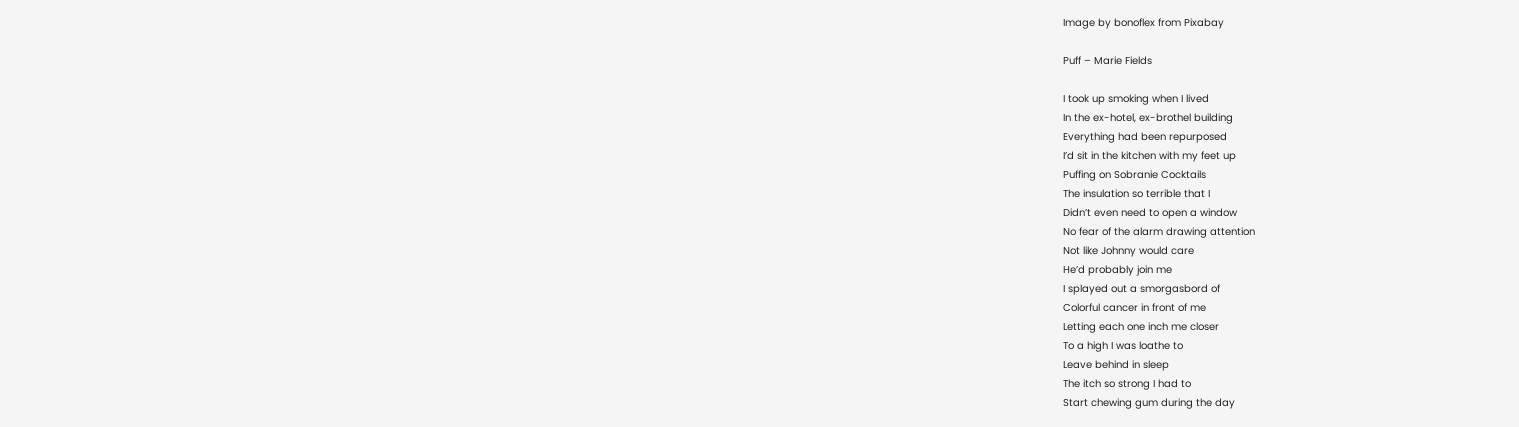Image by bonoflex from Pixabay

Puff – Marie Fields

I took up smoking when I lived
In the ex-hotel, ex-brothel building
Everything had been repurposed
I’d sit in the kitchen with my feet up
Puffing on Sobranie Cocktails
The insulation so terrible that I
Didn’t even need to open a window
No fear of the alarm drawing attention
Not like Johnny would care
He’d probably join me
I splayed out a smorgasbord of
Colorful cancer in front of me
Letting each one inch me closer
To a high I was loathe to
Leave behind in sleep
The itch so strong I had to
Start chewing gum during the day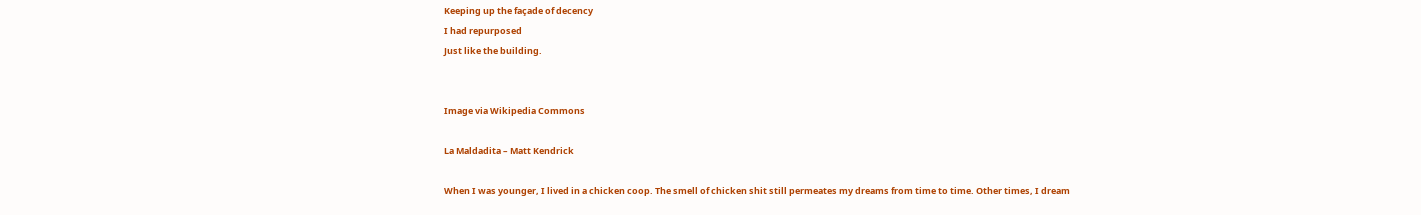Keeping up the façade of decency
I had repurposed
Just like the building.


Image via Wikipedia Commons

La Maldadita – Matt Kendrick

When I was younger, I lived in a chicken coop. The smell of chicken shit still permeates my dreams from time to time. Other times, I dream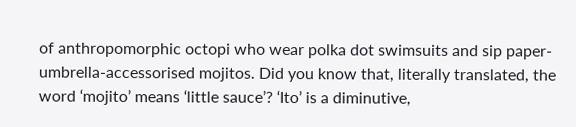of anthropomorphic octopi who wear polka dot swimsuits and sip paper-umbrella-accessorised mojitos. Did you know that, literally translated, the word ‘mojito’ means ‘little sauce’? ‘Ito’ is a diminutive,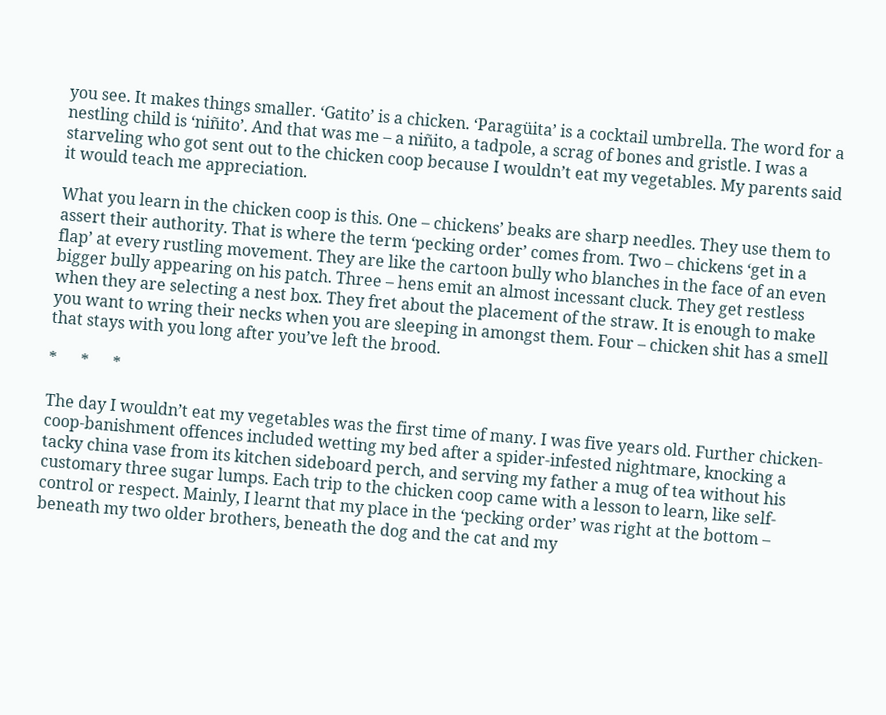you see. It makes things smaller. ‘Gatito’ is a chicken. ‘Paragüita’ is a cocktail umbrella. The word for a nestling child is ‘niñito’. And that was me – a niñito, a tadpole, a scrag of bones and gristle. I was a starveling who got sent out to the chicken coop because I wouldn’t eat my vegetables. My parents said it would teach me appreciation.

What you learn in the chicken coop is this. One – chickens’ beaks are sharp needles. They use them to assert their authority. That is where the term ‘pecking order’ comes from. Two – chickens ‘get in a flap’ at every rustling movement. They are like the cartoon bully who blanches in the face of an even bigger bully appearing on his patch. Three – hens emit an almost incessant cluck. They get restless when they are selecting a nest box. They fret about the placement of the straw. It is enough to make you want to wring their necks when you are sleeping in amongst them. Four – chicken shit has a smell that stays with you long after you’ve left the brood.

*      *      *

The day I wouldn’t eat my vegetables was the first time of many. I was five years old. Further chicken-coop-banishment offences included wetting my bed after a spider-infested nightmare, knocking a tacky china vase from its kitchen sideboard perch, and serving my father a mug of tea without his customary three sugar lumps. Each trip to the chicken coop came with a lesson to learn, like self-control or respect. Mainly, I learnt that my place in the ‘pecking order’ was right at the bottom – beneath my two older brothers, beneath the dog and the cat and my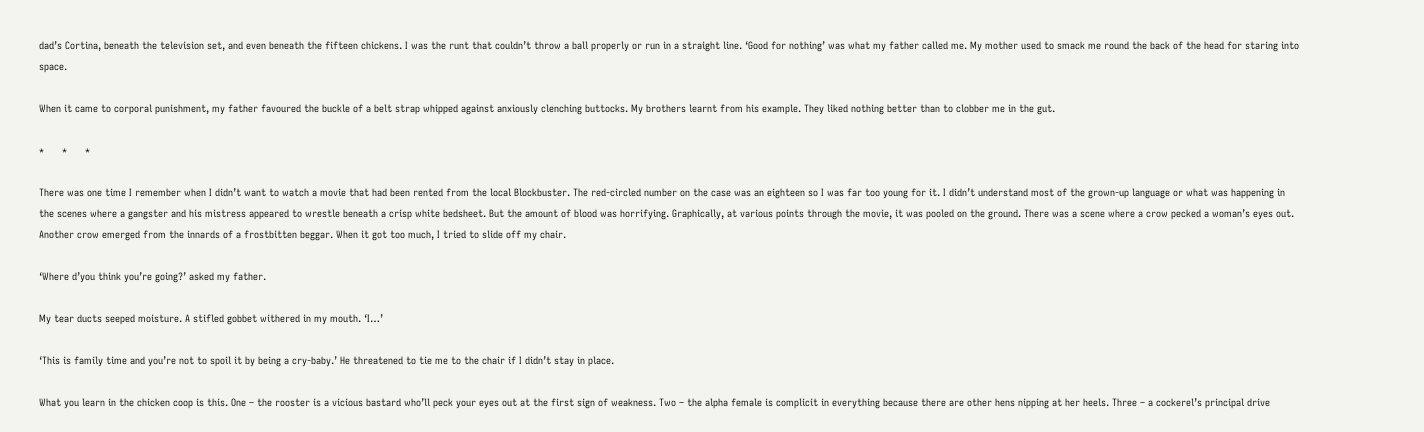dad’s Cortina, beneath the television set, and even beneath the fifteen chickens. I was the runt that couldn’t throw a ball properly or run in a straight line. ‘Good for nothing’ was what my father called me. My mother used to smack me round the back of the head for staring into space.

When it came to corporal punishment, my father favoured the buckle of a belt strap whipped against anxiously clenching buttocks. My brothers learnt from his example. They liked nothing better than to clobber me in the gut.

*      *      *

There was one time I remember when I didn’t want to watch a movie that had been rented from the local Blockbuster. The red-circled number on the case was an eighteen so I was far too young for it. I didn’t understand most of the grown-up language or what was happening in the scenes where a gangster and his mistress appeared to wrestle beneath a crisp white bedsheet. But the amount of blood was horrifying. Graphically, at various points through the movie, it was pooled on the ground. There was a scene where a crow pecked a woman’s eyes out. Another crow emerged from the innards of a frostbitten beggar. When it got too much, I tried to slide off my chair.

‘Where d’you think you’re going?’ asked my father.

My tear ducts seeped moisture. A stifled gobbet withered in my mouth. ‘I…’

‘This is family time and you’re not to spoil it by being a cry-baby.’ He threatened to tie me to the chair if I didn’t stay in place.

What you learn in the chicken coop is this. One – the rooster is a vicious bastard who’ll peck your eyes out at the first sign of weakness. Two – the alpha female is complicit in everything because there are other hens nipping at her heels. Three – a cockerel’s principal drive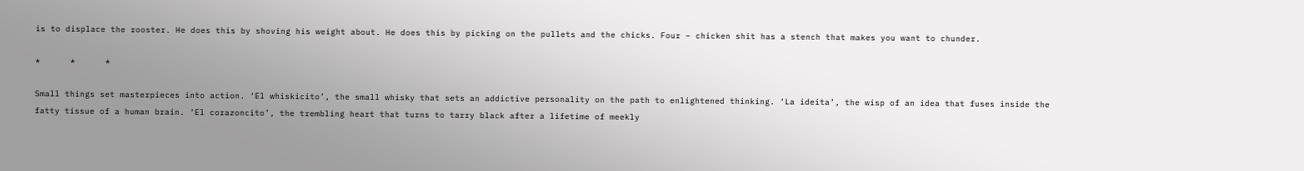is to displace the rooster. He does this by shoving his weight about. He does this by picking on the pullets and the chicks. Four – chicken shit has a stench that makes you want to chunder.

*      *      *

Small things set masterpieces into action. ‘El whiskicito’, the small whisky that sets an addictive personality on the path to enlightened thinking. ‘La ideita’, the wisp of an idea that fuses inside the fatty tissue of a human brain. ‘El corazoncito’, the trembling heart that turns to tarry black after a lifetime of meekly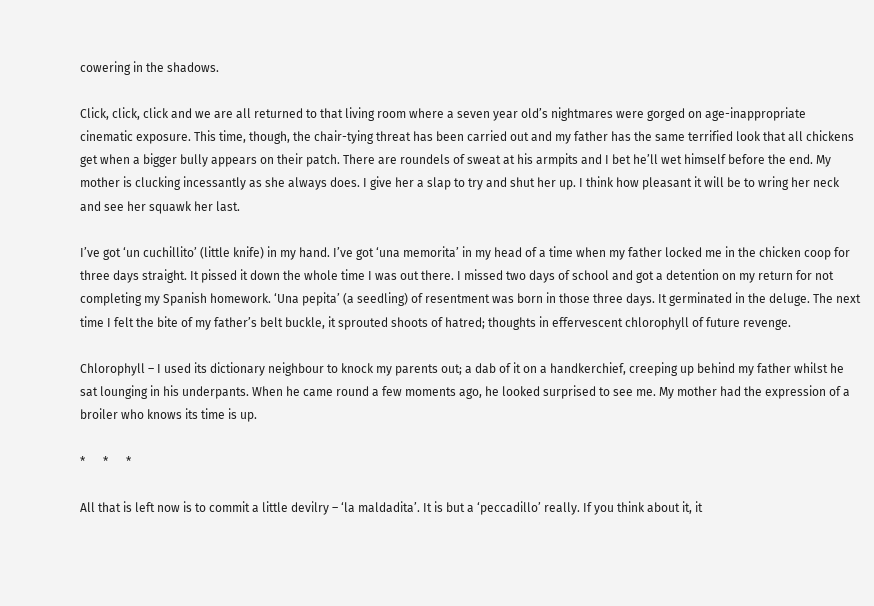cowering in the shadows.

Click, click, click and we are all returned to that living room where a seven year old’s nightmares were gorged on age-inappropriate cinematic exposure. This time, though, the chair-tying threat has been carried out and my father has the same terrified look that all chickens get when a bigger bully appears on their patch. There are roundels of sweat at his armpits and I bet he’ll wet himself before the end. My mother is clucking incessantly as she always does. I give her a slap to try and shut her up. I think how pleasant it will be to wring her neck and see her squawk her last.

I’ve got ‘un cuchillito’ (little knife) in my hand. I’ve got ‘una memorita’ in my head of a time when my father locked me in the chicken coop for three days straight. It pissed it down the whole time I was out there. I missed two days of school and got a detention on my return for not completing my Spanish homework. ‘Una pepita’ (a seedling) of resentment was born in those three days. It germinated in the deluge. The next time I felt the bite of my father’s belt buckle, it sprouted shoots of hatred; thoughts in effervescent chlorophyll of future revenge.

Chlorophyll – I used its dictionary neighbour to knock my parents out; a dab of it on a handkerchief, creeping up behind my father whilst he sat lounging in his underpants. When he came round a few moments ago, he looked surprised to see me. My mother had the expression of a broiler who knows its time is up.

*      *      *

All that is left now is to commit a little devilry – ‘la maldadita’. It is but a ‘peccadillo’ really. If you think about it, it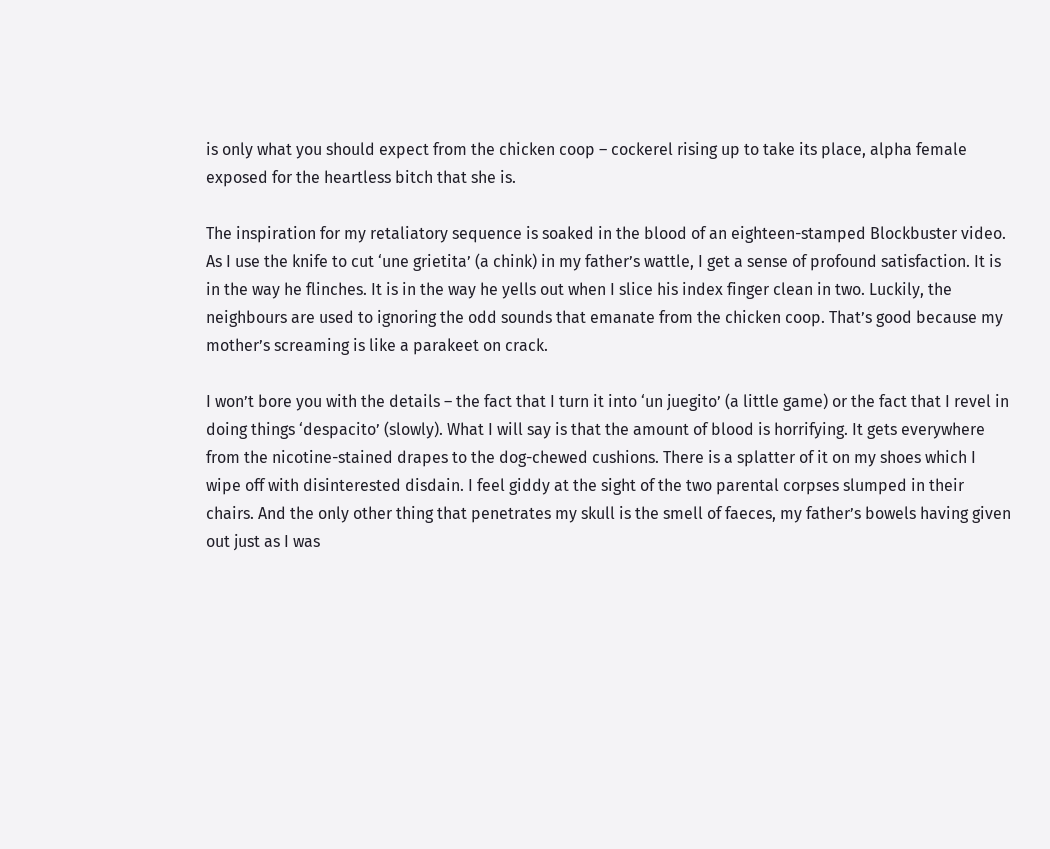is only what you should expect from the chicken coop – cockerel rising up to take its place, alpha female exposed for the heartless bitch that she is.

The inspiration for my retaliatory sequence is soaked in the blood of an eighteen-stamped Blockbuster video. As I use the knife to cut ‘une grietita’ (a chink) in my father’s wattle, I get a sense of profound satisfaction. It is in the way he flinches. It is in the way he yells out when I slice his index finger clean in two. Luckily, the neighbours are used to ignoring the odd sounds that emanate from the chicken coop. That’s good because my mother’s screaming is like a parakeet on crack.

I won’t bore you with the details – the fact that I turn it into ‘un juegito’ (a little game) or the fact that I revel in doing things ‘despacito’ (slowly). What I will say is that the amount of blood is horrifying. It gets everywhere from the nicotine-stained drapes to the dog-chewed cushions. There is a splatter of it on my shoes which I wipe off with disinterested disdain. I feel giddy at the sight of the two parental corpses slumped in their chairs. And the only other thing that penetrates my skull is the smell of faeces, my father’s bowels having given out just as I was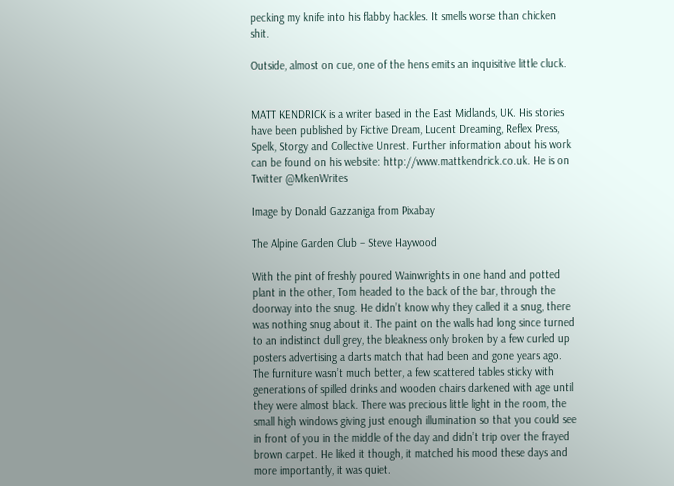pecking my knife into his flabby hackles. It smells worse than chicken shit.

Outside, almost on cue, one of the hens emits an inquisitive little cluck.


MATT KENDRICK is a writer based in the East Midlands, UK. His stories have been published by Fictive Dream, Lucent Dreaming, Reflex Press, Spelk, Storgy and Collective Unrest. Further information about his work can be found on his website: http://www.mattkendrick.co.uk. He is on Twitter @MkenWrites

Image by Donald Gazzaniga from Pixabay

The Alpine Garden Club – Steve Haywood

With the pint of freshly poured Wainwrights in one hand and potted plant in the other, Tom headed to the back of the bar, through the doorway into the snug. He didn’t know why they called it a snug, there was nothing snug about it. The paint on the walls had long since turned to an indistinct dull grey, the bleakness only broken by a few curled up posters advertising a darts match that had been and gone years ago. The furniture wasn’t much better, a few scattered tables sticky with generations of spilled drinks and wooden chairs darkened with age until they were almost black. There was precious little light in the room, the small high windows giving just enough illumination so that you could see in front of you in the middle of the day and didn’t trip over the frayed brown carpet. He liked it though, it matched his mood these days and more importantly, it was quiet.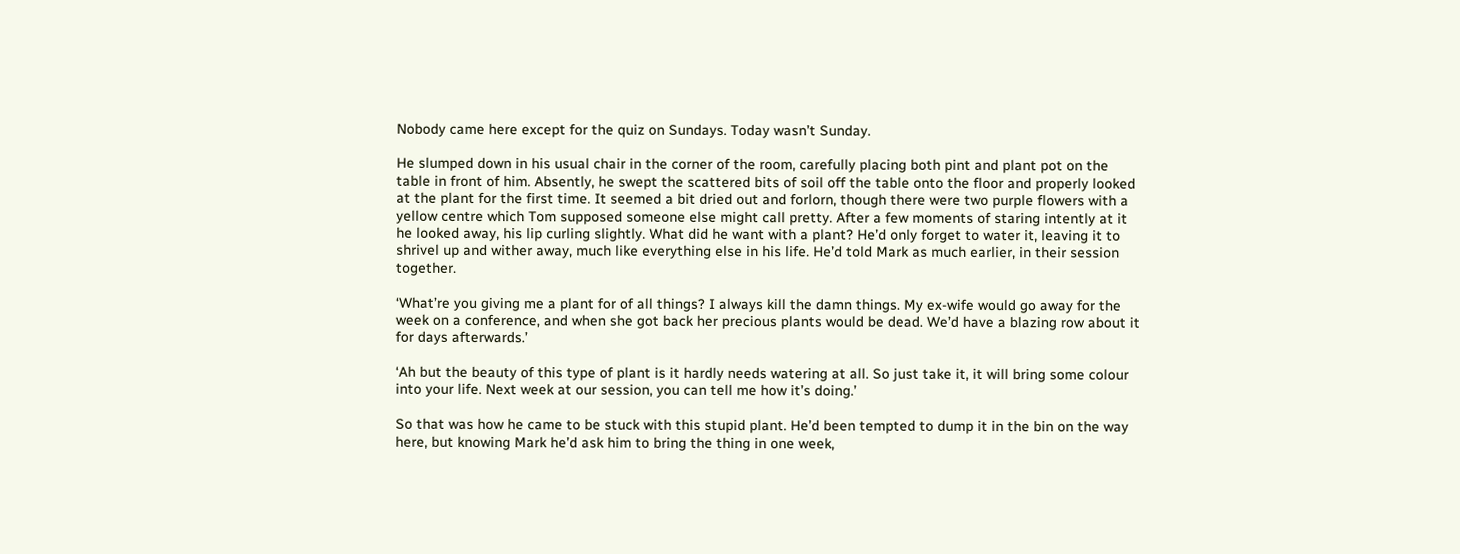Nobody came here except for the quiz on Sundays. Today wasn’t Sunday.

He slumped down in his usual chair in the corner of the room, carefully placing both pint and plant pot on the table in front of him. Absently, he swept the scattered bits of soil off the table onto the floor and properly looked at the plant for the first time. It seemed a bit dried out and forlorn, though there were two purple flowers with a yellow centre which Tom supposed someone else might call pretty. After a few moments of staring intently at it he looked away, his lip curling slightly. What did he want with a plant? He’d only forget to water it, leaving it to shrivel up and wither away, much like everything else in his life. He’d told Mark as much earlier, in their session together.

‘What’re you giving me a plant for of all things? I always kill the damn things. My ex-wife would go away for the week on a conference, and when she got back her precious plants would be dead. We’d have a blazing row about it for days afterwards.’

‘Ah but the beauty of this type of plant is it hardly needs watering at all. So just take it, it will bring some colour into your life. Next week at our session, you can tell me how it’s doing.’

So that was how he came to be stuck with this stupid plant. He’d been tempted to dump it in the bin on the way here, but knowing Mark he’d ask him to bring the thing in one week,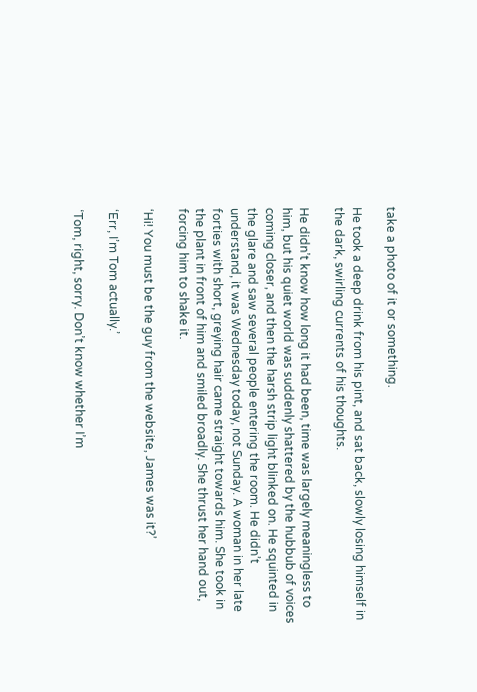take a photo of it or something.

He took a deep drink from his pint, and sat back, slowly losing himself in the dark, swirling currents of his thoughts.

He didn’t know how long it had been, time was largely meaningless to him, but his quiet world was suddenly shattered by the hubbub of voices coming closer, and then the harsh strip light blinked on. He squinted in the glare and saw several people entering the room. He didn’t understand, it was Wednesday today, not Sunday. A woman in her late forties with short, greying hair came straight towards him. She took in the plant in front of him and smiled broadly. She thrust her hand out, forcing him to shake it.

‘Hi! You must be the guy from the website, James was it?’

‘Err, I’m Tom actually.’

‘Tom, right, sorry. Don’t know whether I’m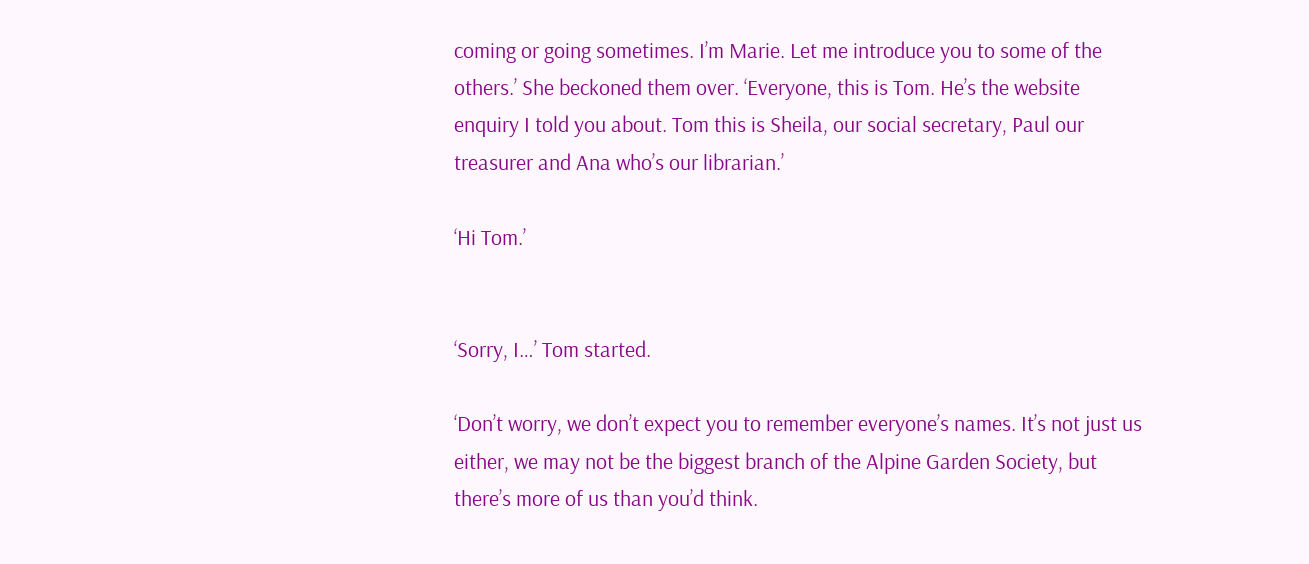coming or going sometimes. I’m Marie. Let me introduce you to some of the others.’ She beckoned them over. ‘Everyone, this is Tom. He’s the website enquiry I told you about. Tom this is Sheila, our social secretary, Paul our treasurer and Ana who’s our librarian.’

‘Hi Tom.’


‘Sorry, I…’ Tom started.

‘Don’t worry, we don’t expect you to remember everyone’s names. It’s not just us either, we may not be the biggest branch of the Alpine Garden Society, but there’s more of us than you’d think.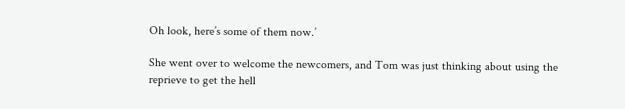Oh look, here’s some of them now.’

She went over to welcome the newcomers, and Tom was just thinking about using the reprieve to get the hell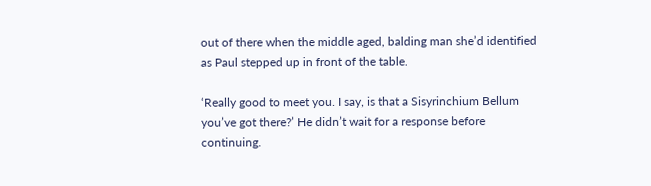out of there when the middle aged, balding man she’d identified as Paul stepped up in front of the table.

‘Really good to meet you. I say, is that a Sisyrinchium Bellum you’ve got there?’ He didn’t wait for a response before continuing.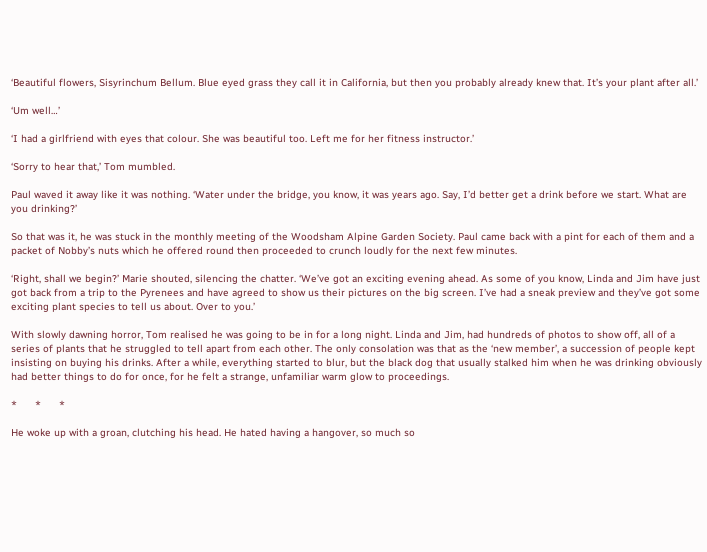‘Beautiful flowers, Sisyrinchum Bellum. Blue eyed grass they call it in California, but then you probably already knew that. It’s your plant after all.’

‘Um well…’

‘I had a girlfriend with eyes that colour. She was beautiful too. Left me for her fitness instructor.’

‘Sorry to hear that,’ Tom mumbled.

Paul waved it away like it was nothing. ‘Water under the bridge, you know, it was years ago. Say, I’d better get a drink before we start. What are you drinking?’

So that was it, he was stuck in the monthly meeting of the Woodsham Alpine Garden Society. Paul came back with a pint for each of them and a packet of Nobby’s nuts which he offered round then proceeded to crunch loudly for the next few minutes.

‘Right, shall we begin?’ Marie shouted, silencing the chatter. ‘We’ve got an exciting evening ahead. As some of you know, Linda and Jim have just got back from a trip to the Pyrenees and have agreed to show us their pictures on the big screen. I’ve had a sneak preview and they’ve got some exciting plant species to tell us about. Over to you.’

With slowly dawning horror, Tom realised he was going to be in for a long night. Linda and Jim, had hundreds of photos to show off, all of a series of plants that he struggled to tell apart from each other. The only consolation was that as the ‘new member’, a succession of people kept insisting on buying his drinks. After a while, everything started to blur, but the black dog that usually stalked him when he was drinking obviously had better things to do for once, for he felt a strange, unfamiliar warm glow to proceedings.

*      *      *

He woke up with a groan, clutching his head. He hated having a hangover, so much so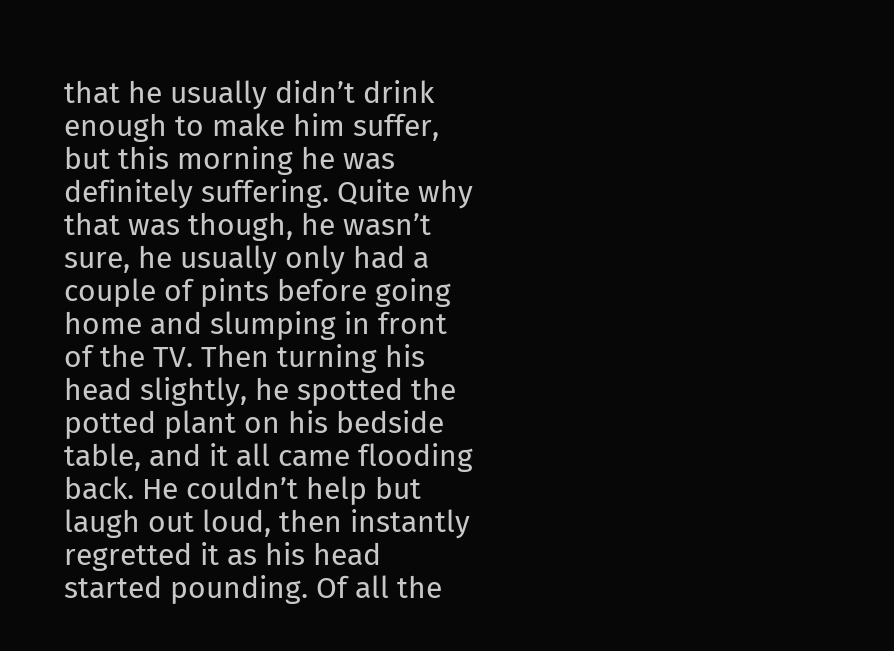that he usually didn’t drink enough to make him suffer, but this morning he was definitely suffering. Quite why that was though, he wasn’t sure, he usually only had a couple of pints before going home and slumping in front of the TV. Then turning his head slightly, he spotted the potted plant on his bedside table, and it all came flooding back. He couldn’t help but laugh out loud, then instantly regretted it as his head started pounding. Of all the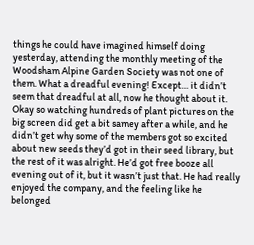things he could have imagined himself doing yesterday, attending the monthly meeting of the Woodsham Alpine Garden Society was not one of them. What a dreadful evening! Except… it didn’t seem that dreadful at all, now he thought about it. Okay so watching hundreds of plant pictures on the big screen did get a bit samey after a while, and he didn’t get why some of the members got so excited about new seeds they’d got in their seed library, but the rest of it was alright. He’d got free booze all evening out of it, but it wasn’t just that. He had really enjoyed the company, and the feeling like he belonged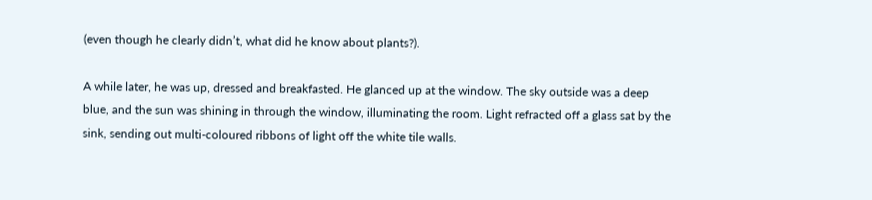(even though he clearly didn’t, what did he know about plants?).

A while later, he was up, dressed and breakfasted. He glanced up at the window. The sky outside was a deep blue, and the sun was shining in through the window, illuminating the room. Light refracted off a glass sat by the sink, sending out multi-coloured ribbons of light off the white tile walls.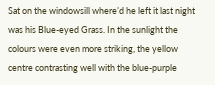Sat on the windowsill where’d he left it last night was his Blue-eyed Grass. In the sunlight the colours were even more striking, the yellow centre contrasting well with the blue-purple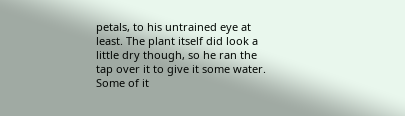petals, to his untrained eye at least. The plant itself did look a little dry though, so he ran the tap over it to give it some water. Some of it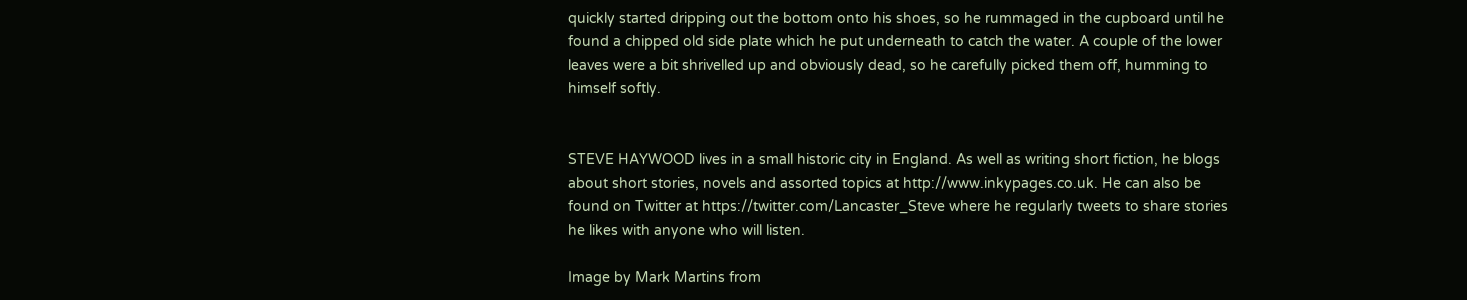quickly started dripping out the bottom onto his shoes, so he rummaged in the cupboard until he found a chipped old side plate which he put underneath to catch the water. A couple of the lower leaves were a bit shrivelled up and obviously dead, so he carefully picked them off, humming to himself softly.


STEVE HAYWOOD lives in a small historic city in England. As well as writing short fiction, he blogs about short stories, novels and assorted topics at http://www.inkypages.co.uk. He can also be found on Twitter at https://twitter.com/Lancaster_Steve where he regularly tweets to share stories he likes with anyone who will listen.

Image by Mark Martins from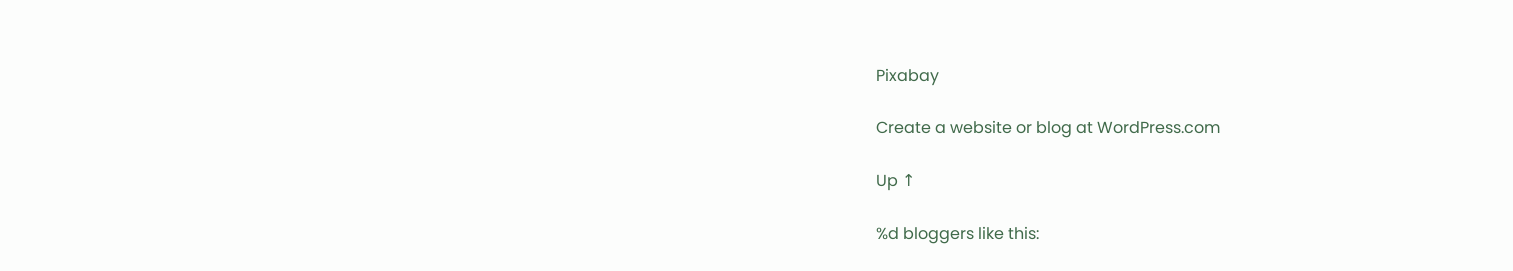Pixabay

Create a website or blog at WordPress.com

Up ↑

%d bloggers like this: